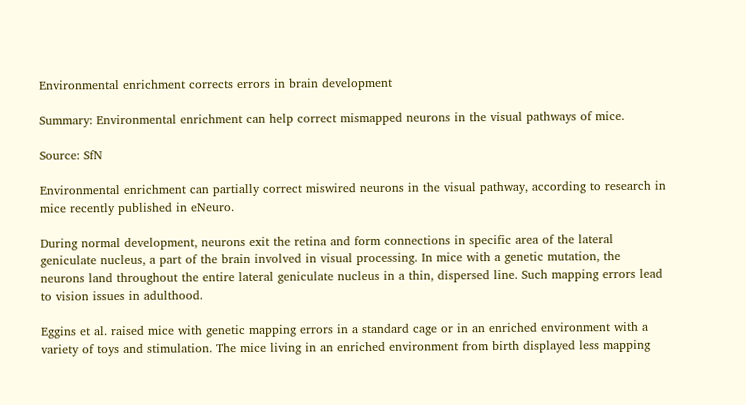Environmental enrichment corrects errors in brain development

Summary: Environmental enrichment can help correct mismapped neurons in the visual pathways of mice.

Source: SfN

Environmental enrichment can partially correct miswired neurons in the visual pathway, according to research in mice recently published in eNeuro.

During normal development, neurons exit the retina and form connections in specific area of the lateral geniculate nucleus, a part of the brain involved in visual processing. In mice with a genetic mutation, the neurons land throughout the entire lateral geniculate nucleus in a thin, dispersed line. Such mapping errors lead to vision issues in adulthood.

Eggins et al. raised mice with genetic mapping errors in a standard cage or in an enriched environment with a variety of toys and stimulation. The mice living in an enriched environment from birth displayed less mapping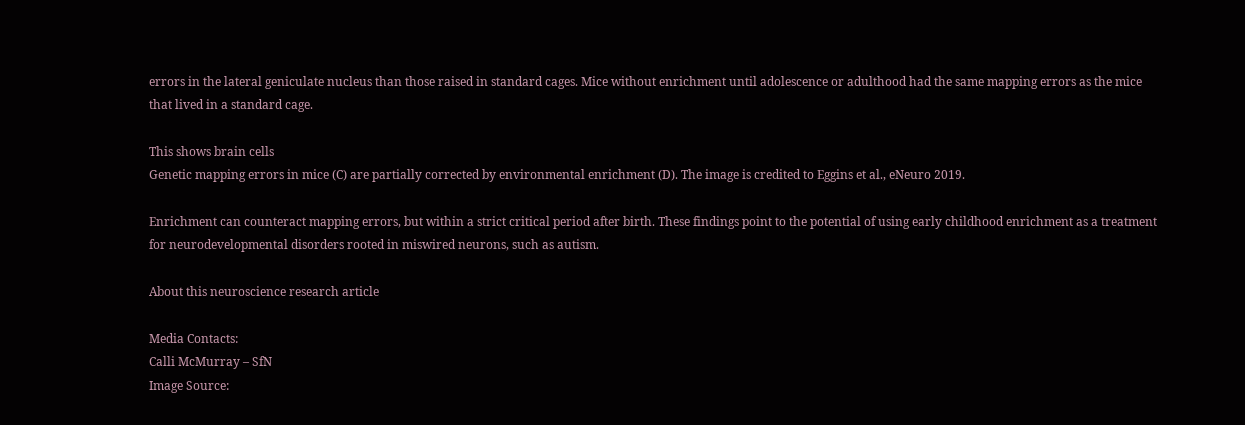errors in the lateral geniculate nucleus than those raised in standard cages. Mice without enrichment until adolescence or adulthood had the same mapping errors as the mice that lived in a standard cage.

This shows brain cells
Genetic mapping errors in mice (C) are partially corrected by environmental enrichment (D). The image is credited to Eggins et al., eNeuro 2019.

Enrichment can counteract mapping errors, but within a strict critical period after birth. These findings point to the potential of using early childhood enrichment as a treatment for neurodevelopmental disorders rooted in miswired neurons, such as autism.

About this neuroscience research article

Media Contacts:
Calli McMurray – SfN
Image Source: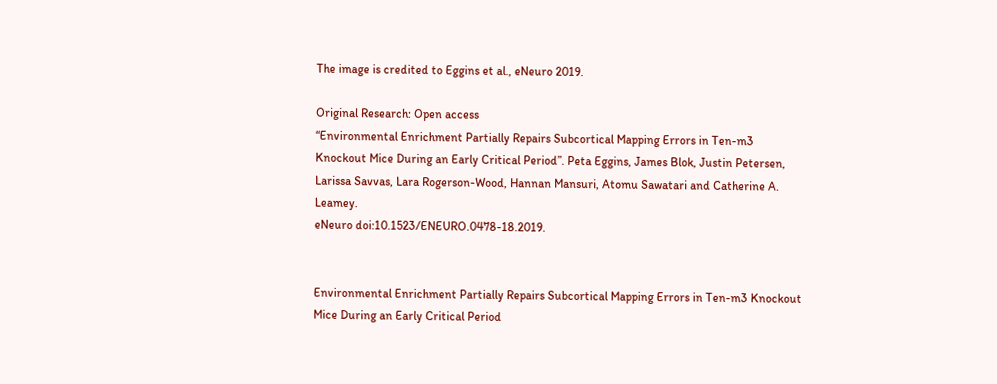The image is credited to Eggins et al., eNeuro 2019.

Original Research: Open access
“Environmental Enrichment Partially Repairs Subcortical Mapping Errors in Ten-m3 Knockout Mice During an Early Critical Period”. Peta Eggins, James Blok, Justin Petersen, Larissa Savvas, Lara Rogerson-Wood, Hannan Mansuri, Atomu Sawatari and Catherine A. Leamey.
eNeuro doi:10.1523/ENEURO.0478-18.2019.


Environmental Enrichment Partially Repairs Subcortical Mapping Errors in Ten-m3 Knockout Mice During an Early Critical Period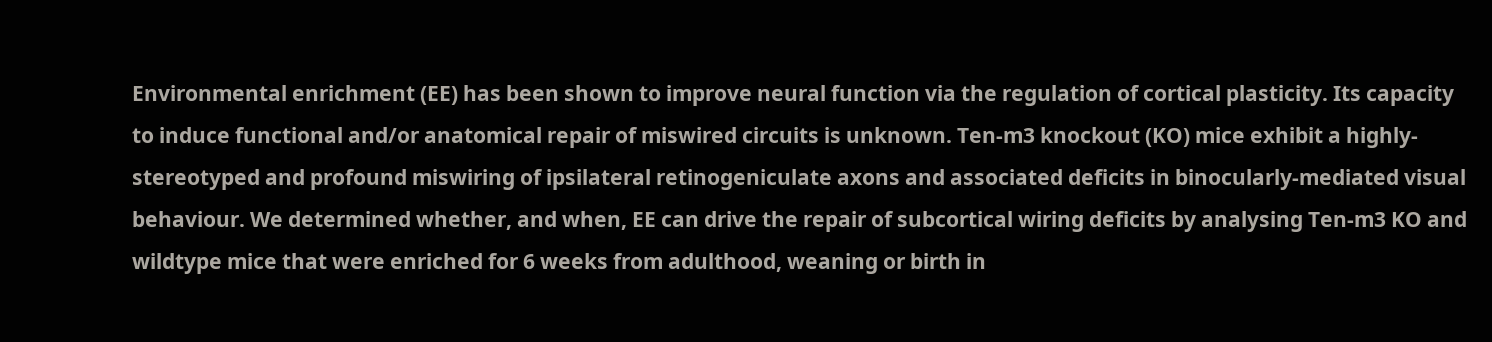Environmental enrichment (EE) has been shown to improve neural function via the regulation of cortical plasticity. Its capacity to induce functional and/or anatomical repair of miswired circuits is unknown. Ten-m3 knockout (KO) mice exhibit a highly-stereotyped and profound miswiring of ipsilateral retinogeniculate axons and associated deficits in binocularly-mediated visual behaviour. We determined whether, and when, EE can drive the repair of subcortical wiring deficits by analysing Ten-m3 KO and wildtype mice that were enriched for 6 weeks from adulthood, weaning or birth in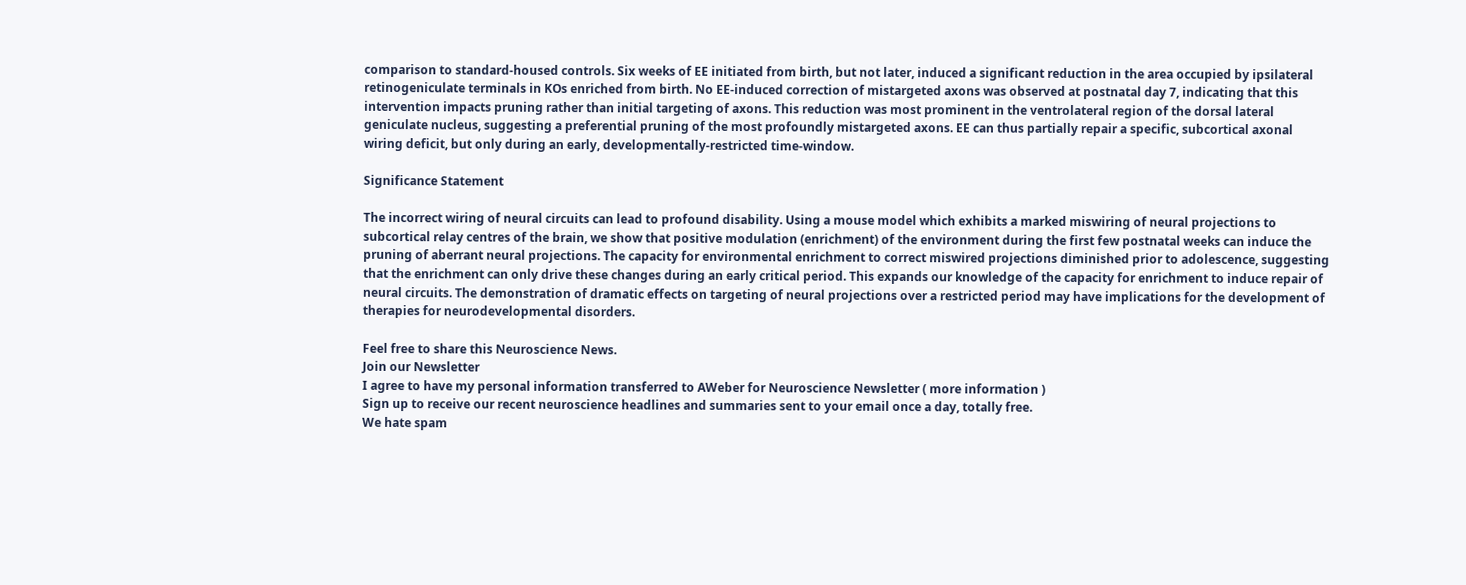comparison to standard-housed controls. Six weeks of EE initiated from birth, but not later, induced a significant reduction in the area occupied by ipsilateral retinogeniculate terminals in KOs enriched from birth. No EE-induced correction of mistargeted axons was observed at postnatal day 7, indicating that this intervention impacts pruning rather than initial targeting of axons. This reduction was most prominent in the ventrolateral region of the dorsal lateral geniculate nucleus, suggesting a preferential pruning of the most profoundly mistargeted axons. EE can thus partially repair a specific, subcortical axonal wiring deficit, but only during an early, developmentally-restricted time-window.

Significance Statement

The incorrect wiring of neural circuits can lead to profound disability. Using a mouse model which exhibits a marked miswiring of neural projections to subcortical relay centres of the brain, we show that positive modulation (enrichment) of the environment during the first few postnatal weeks can induce the pruning of aberrant neural projections. The capacity for environmental enrichment to correct miswired projections diminished prior to adolescence, suggesting that the enrichment can only drive these changes during an early critical period. This expands our knowledge of the capacity for enrichment to induce repair of neural circuits. The demonstration of dramatic effects on targeting of neural projections over a restricted period may have implications for the development of therapies for neurodevelopmental disorders.

Feel free to share this Neuroscience News.
Join our Newsletter
I agree to have my personal information transferred to AWeber for Neuroscience Newsletter ( more information )
Sign up to receive our recent neuroscience headlines and summaries sent to your email once a day, totally free.
We hate spam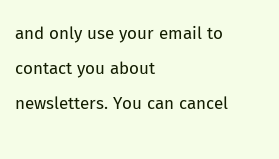and only use your email to contact you about newsletters. You can cancel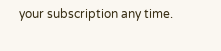your subscription any time.